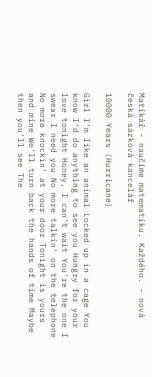Matikář - naučíme matematiku. Každého. - nová česká sázková kancelář

10000 Years (Hurricane)

Girl I'm like an animal Locked up in a cage You know I'd do anything to see you Hungry for your love tonight Honey, I can't wait You're the one I swear I need you No more talkin' on the telephone No more knockin' at your door Tonight is yours and mine We'll turn back the hands of time Maybe then you'll see The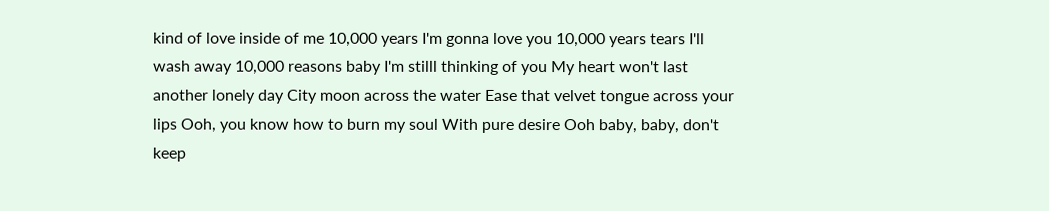kind of love inside of me 10,000 years I'm gonna love you 10,000 years tears I'll wash away 10,000 reasons baby I'm stilll thinking of you My heart won't last another lonely day City moon across the water Ease that velvet tongue across your lips Ooh, you know how to burn my soul With pure desire Ooh baby, baby, don't keep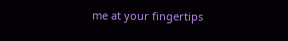me at your fingertips